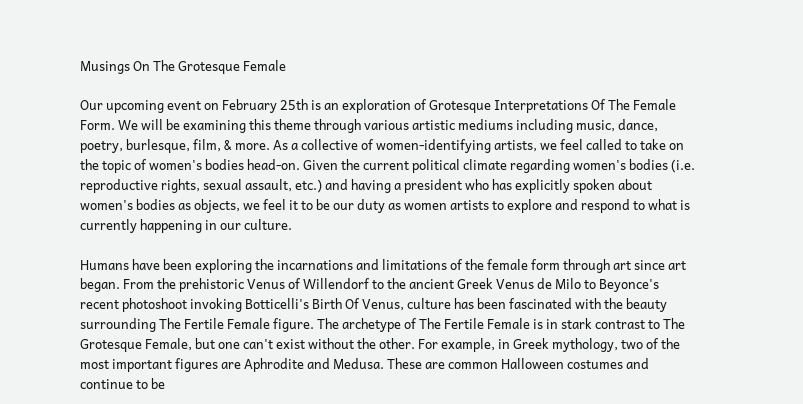Musings On The Grotesque Female

Our upcoming event on February 25th is an exploration of Grotesque Interpretations Of The Female Form. We will be examining this theme through various artistic mediums including music, dance, poetry, burlesque, film, & more. As a collective of women-identifying artists, we feel called to take on the topic of women's bodies head-on. Given the current political climate regarding women's bodies (i.e. reproductive rights, sexual assault, etc.) and having a president who has explicitly spoken about women's bodies as objects, we feel it to be our duty as women artists to explore and respond to what is currently happening in our culture.

Humans have been exploring the incarnations and limitations of the female form through art since art began. From the prehistoric Venus of Willendorf to the ancient Greek Venus de Milo to Beyonce's recent photoshoot invoking Botticelli's Birth Of Venus, culture has been fascinated with the beauty surrounding The Fertile Female figure. The archetype of The Fertile Female is in stark contrast to The Grotesque Female, but one can't exist without the other. For example, in Greek mythology, two of the most important figures are Aphrodite and Medusa. These are common Halloween costumes and continue to be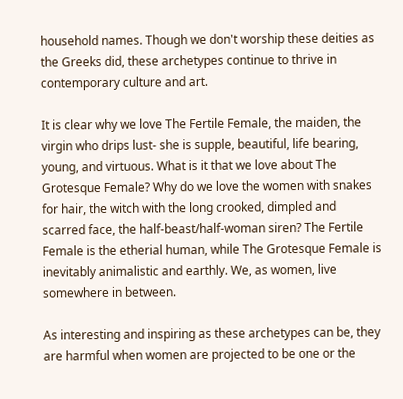household names. Though we don't worship these deities as the Greeks did, these archetypes continue to thrive in contemporary culture and art.

It is clear why we love The Fertile Female, the maiden, the virgin who drips lust- she is supple, beautiful, life bearing, young, and virtuous. What is it that we love about The Grotesque Female? Why do we love the women with snakes for hair, the witch with the long crooked, dimpled and scarred face, the half-beast/half-woman siren? The Fertile Female is the etherial human, while The Grotesque Female is inevitably animalistic and earthly. We, as women, live somewhere in between.

As interesting and inspiring as these archetypes can be, they are harmful when women are projected to be one or the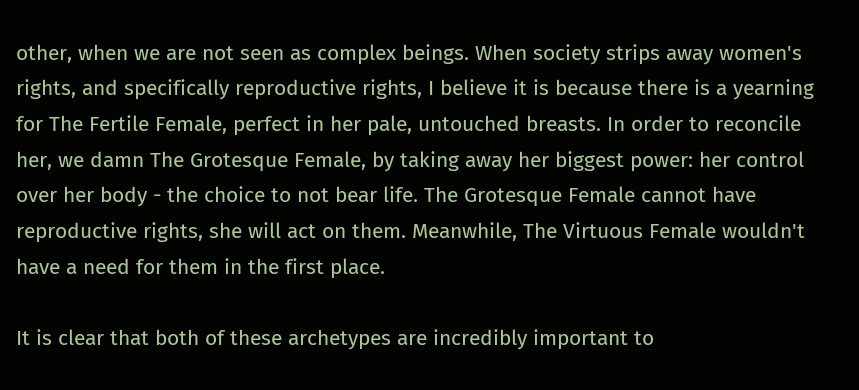other, when we are not seen as complex beings. When society strips away women's rights, and specifically reproductive rights, I believe it is because there is a yearning for The Fertile Female, perfect in her pale, untouched breasts. In order to reconcile her, we damn The Grotesque Female, by taking away her biggest power: her control over her body - the choice to not bear life. The Grotesque Female cannot have reproductive rights, she will act on them. Meanwhile, The Virtuous Female wouldn't have a need for them in the first place.

It is clear that both of these archetypes are incredibly important to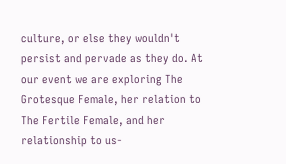culture, or else they wouldn't persist and pervade as they do. At our event we are exploring The Grotesque Female, her relation to The Fertile Female, and her relationship to us-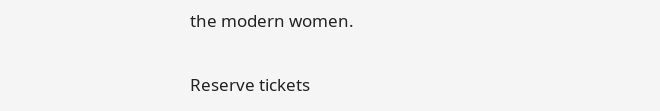the modern women.

Reserve tickets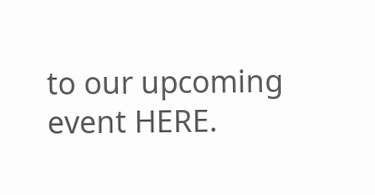to our upcoming event HERE.